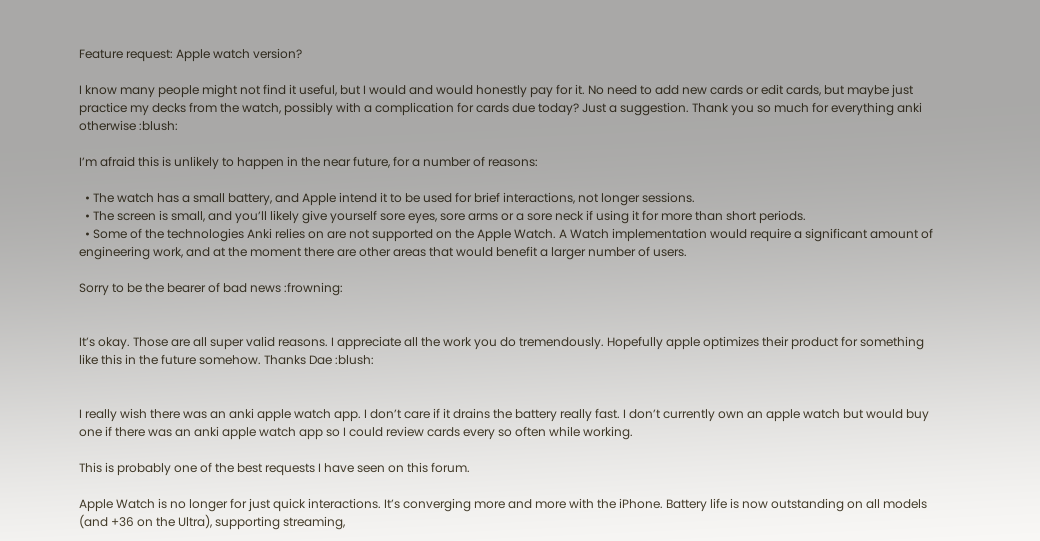Feature request: Apple watch version?

I know many people might not find it useful, but I would and would honestly pay for it. No need to add new cards or edit cards, but maybe just practice my decks from the watch, possibly with a complication for cards due today? Just a suggestion. Thank you so much for everything anki otherwise :blush:

I’m afraid this is unlikely to happen in the near future, for a number of reasons:

  • The watch has a small battery, and Apple intend it to be used for brief interactions, not longer sessions.
  • The screen is small, and you’ll likely give yourself sore eyes, sore arms or a sore neck if using it for more than short periods.
  • Some of the technologies Anki relies on are not supported on the Apple Watch. A Watch implementation would require a significant amount of engineering work, and at the moment there are other areas that would benefit a larger number of users.

Sorry to be the bearer of bad news :frowning:


It’s okay. Those are all super valid reasons. I appreciate all the work you do tremendously. Hopefully apple optimizes their product for something like this in the future somehow. Thanks Dae :blush:


I really wish there was an anki apple watch app. I don’t care if it drains the battery really fast. I don’t currently own an apple watch but would buy one if there was an anki apple watch app so I could review cards every so often while working.

This is probably one of the best requests I have seen on this forum.

Apple Watch is no longer for just quick interactions. It’s converging more and more with the iPhone. Battery life is now outstanding on all models (and +36 on the Ultra), supporting streaming,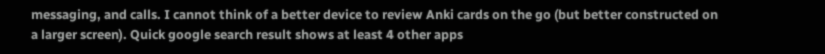messaging, and calls. I cannot think of a better device to review Anki cards on the go (but better constructed on a larger screen). Quick google search result shows at least 4 other apps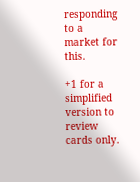responding to a market for this.

+1 for a simplified version to review cards only.